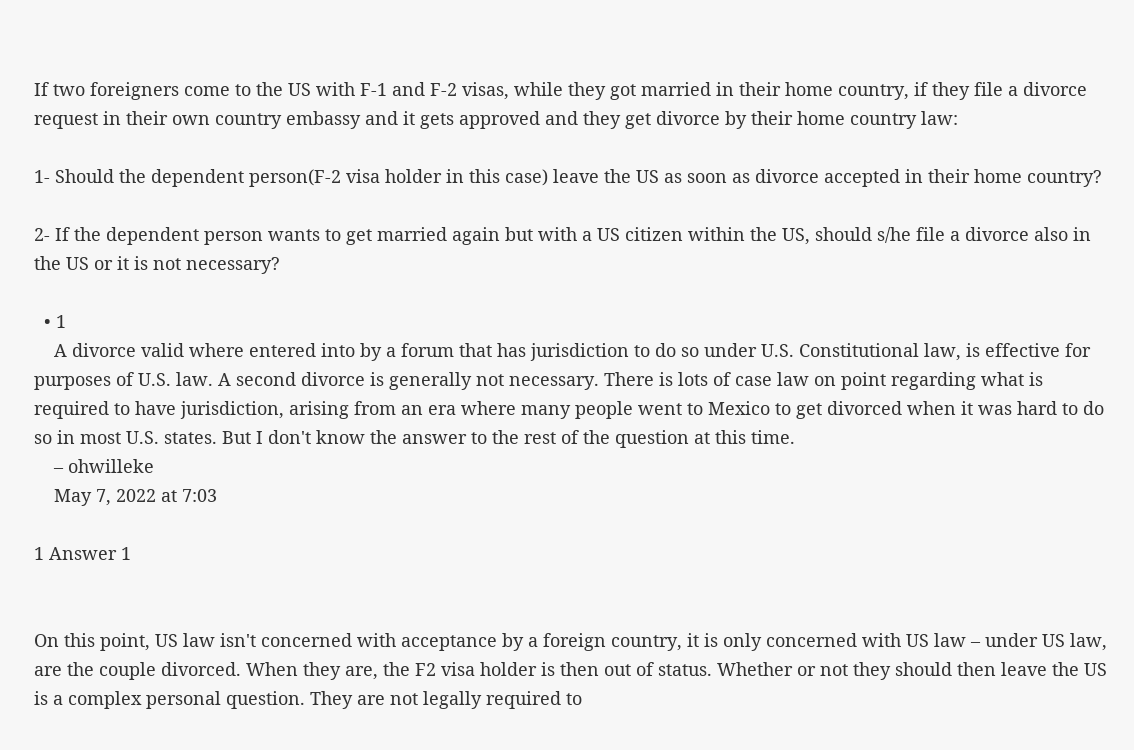If two foreigners come to the US with F-1 and F-2 visas, while they got married in their home country, if they file a divorce request in their own country embassy and it gets approved and they get divorce by their home country law:

1- Should the dependent person(F-2 visa holder in this case) leave the US as soon as divorce accepted in their home country?

2- If the dependent person wants to get married again but with a US citizen within the US, should s/he file a divorce also in the US or it is not necessary?

  • 1
    A divorce valid where entered into by a forum that has jurisdiction to do so under U.S. Constitutional law, is effective for purposes of U.S. law. A second divorce is generally not necessary. There is lots of case law on point regarding what is required to have jurisdiction, arising from an era where many people went to Mexico to get divorced when it was hard to do so in most U.S. states. But I don't know the answer to the rest of the question at this time.
    – ohwilleke
    May 7, 2022 at 7:03

1 Answer 1


On this point, US law isn't concerned with acceptance by a foreign country, it is only concerned with US law – under US law, are the couple divorced. When they are, the F2 visa holder is then out of status. Whether or not they should then leave the US is a complex personal question. They are not legally required to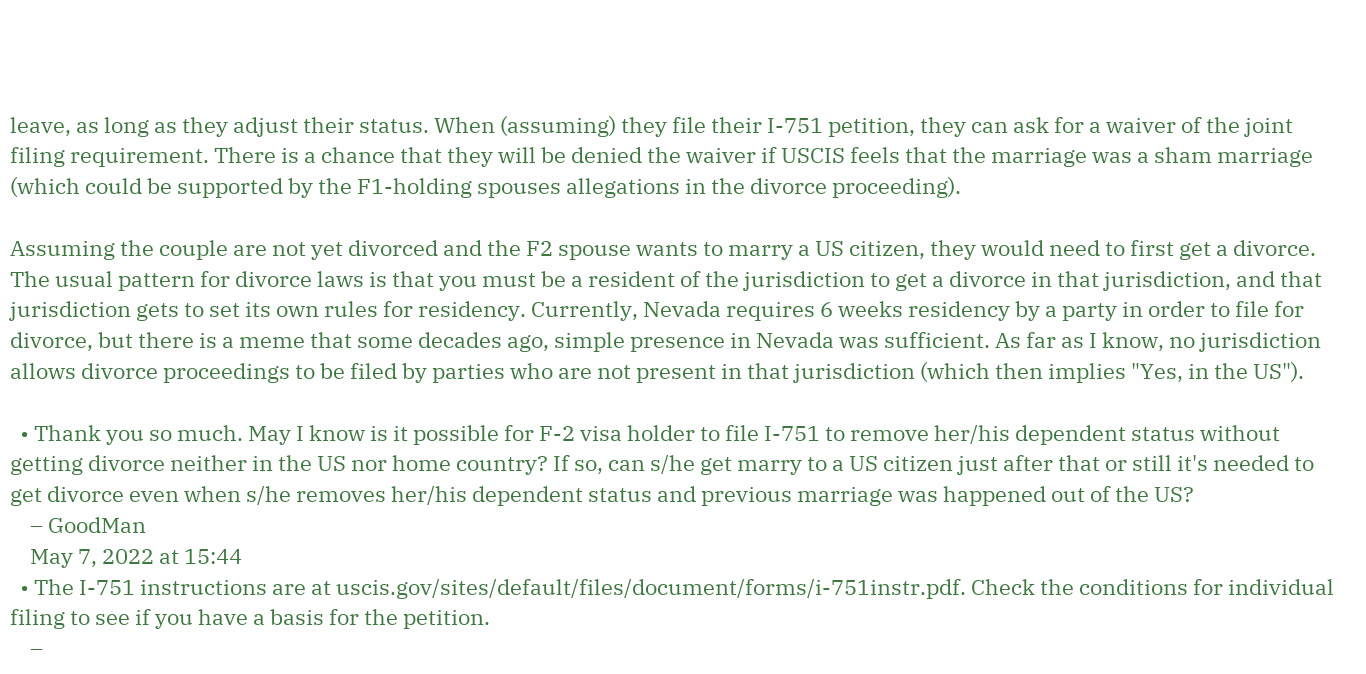leave, as long as they adjust their status. When (assuming) they file their I-751 petition, they can ask for a waiver of the joint filing requirement. There is a chance that they will be denied the waiver if USCIS feels that the marriage was a sham marriage (which could be supported by the F1-holding spouses allegations in the divorce proceeding).

Assuming the couple are not yet divorced and the F2 spouse wants to marry a US citizen, they would need to first get a divorce. The usual pattern for divorce laws is that you must be a resident of the jurisdiction to get a divorce in that jurisdiction, and that jurisdiction gets to set its own rules for residency. Currently, Nevada requires 6 weeks residency by a party in order to file for divorce, but there is a meme that some decades ago, simple presence in Nevada was sufficient. As far as I know, no jurisdiction allows divorce proceedings to be filed by parties who are not present in that jurisdiction (which then implies "Yes, in the US").

  • Thank you so much. May I know is it possible for F-2 visa holder to file I-751 to remove her/his dependent status without getting divorce neither in the US nor home country? If so, can s/he get marry to a US citizen just after that or still it's needed to get divorce even when s/he removes her/his dependent status and previous marriage was happened out of the US?
    – GoodMan
    May 7, 2022 at 15:44
  • The I-751 instructions are at uscis.gov/sites/default/files/document/forms/i-751instr.pdf. Check the conditions for individual filing to see if you have a basis for the petition.
    –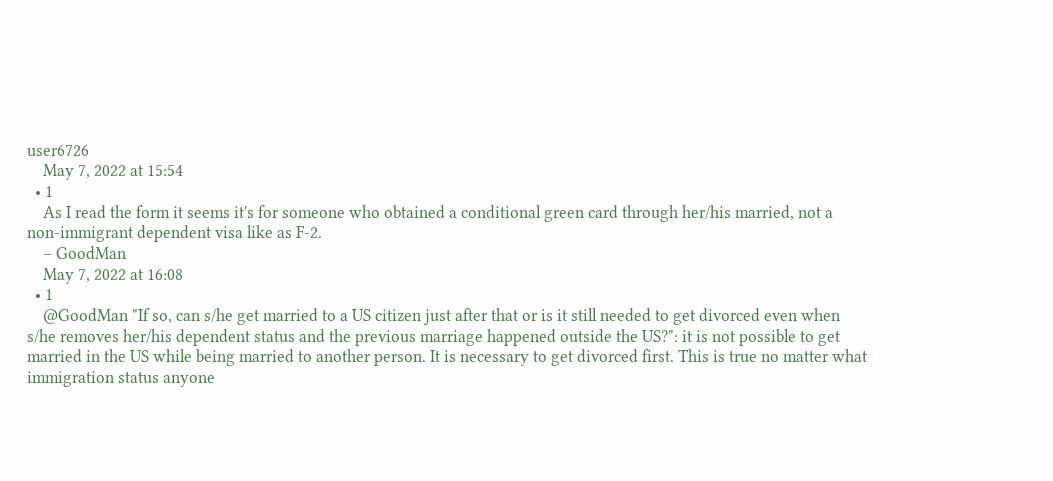user6726
    May 7, 2022 at 15:54
  • 1
    As I read the form it seems it's for someone who obtained a conditional green card through her/his married, not a non-immigrant dependent visa like as F-2.
    – GoodMan
    May 7, 2022 at 16:08
  • 1
    @GoodMan "If so, can s/he get married to a US citizen just after that or is it still needed to get divorced even when s/he removes her/his dependent status and the previous marriage happened outside the US?": it is not possible to get married in the US while being married to another person. It is necessary to get divorced first. This is true no matter what immigration status anyone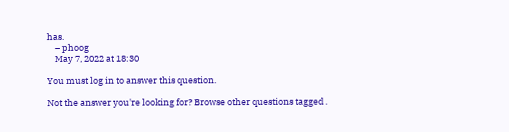has.
    – phoog
    May 7, 2022 at 18:30

You must log in to answer this question.

Not the answer you're looking for? Browse other questions tagged .